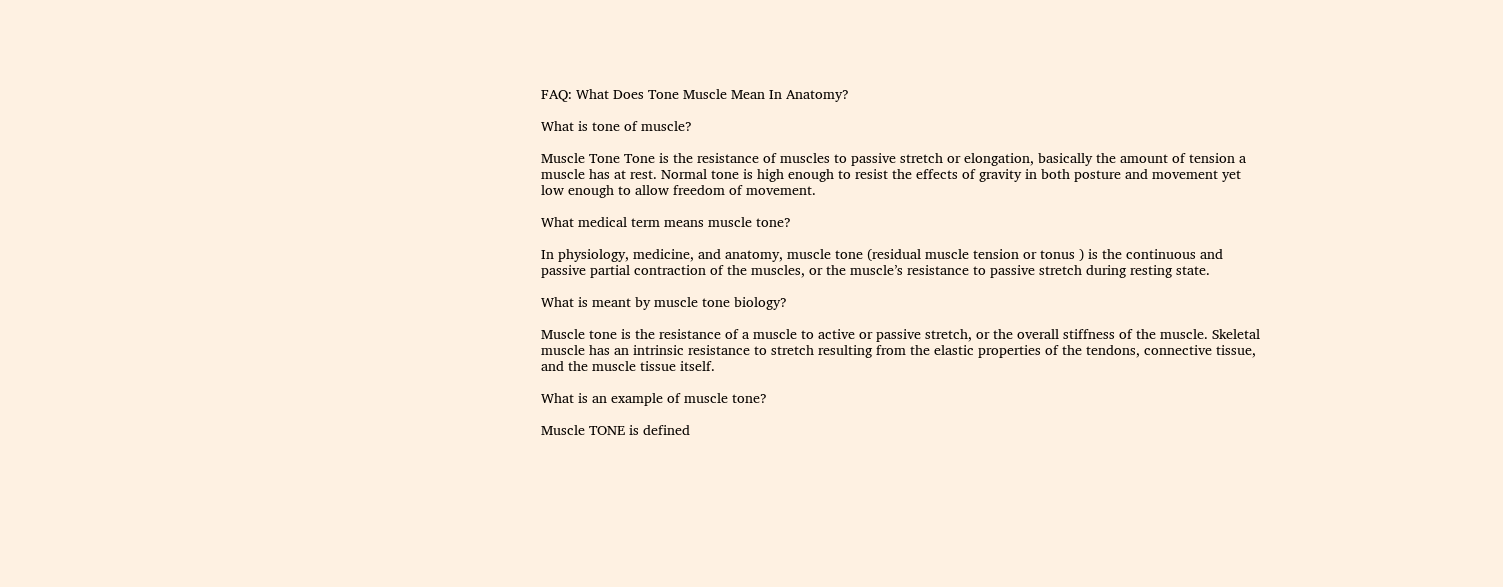FAQ: What Does Tone Muscle Mean In Anatomy?

What is tone of muscle?

Muscle Tone Tone is the resistance of muscles to passive stretch or elongation, basically the amount of tension a muscle has at rest. Normal tone is high enough to resist the effects of gravity in both posture and movement yet low enough to allow freedom of movement.

What medical term means muscle tone?

In physiology, medicine, and anatomy, muscle tone (residual muscle tension or tonus ) is the continuous and passive partial contraction of the muscles, or the muscle’s resistance to passive stretch during resting state.

What is meant by muscle tone biology?

Muscle tone is the resistance of a muscle to active or passive stretch, or the overall stiffness of the muscle. Skeletal muscle has an intrinsic resistance to stretch resulting from the elastic properties of the tendons, connective tissue, and the muscle tissue itself.

What is an example of muscle tone?

Muscle TONE is defined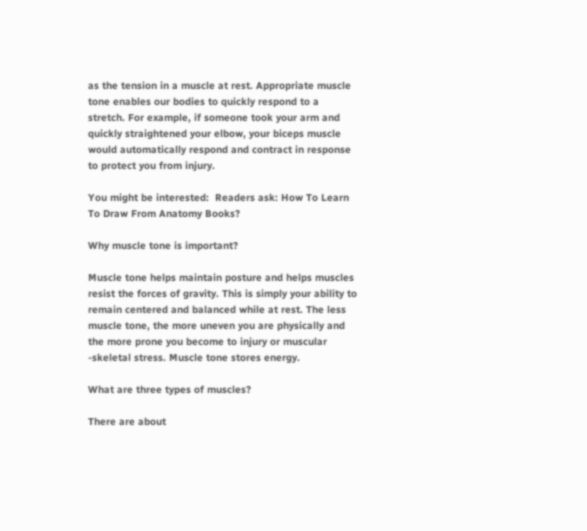as the tension in a muscle at rest. Appropriate muscle tone enables our bodies to quickly respond to a stretch. For example, if someone took your arm and quickly straightened your elbow, your biceps muscle would automatically respond and contract in response to protect you from injury.

You might be interested:  Readers ask: How To Learn To Draw From Anatomy Books?

Why muscle tone is important?

Muscle tone helps maintain posture and helps muscles resist the forces of gravity. This is simply your ability to remain centered and balanced while at rest. The less muscle tone, the more uneven you are physically and the more prone you become to injury or muscular -skeletal stress. Muscle tone stores energy.

What are three types of muscles?

There are about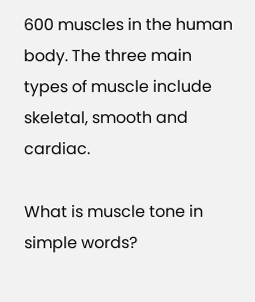600 muscles in the human body. The three main types of muscle include skeletal, smooth and cardiac.

What is muscle tone in simple words?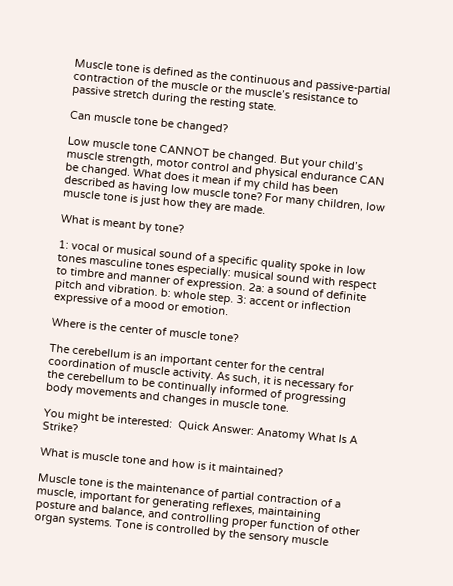Muscle tone is defined as the continuous and passive-partial contraction of the muscle or the muscle’s resistance to passive stretch during the resting state.

Can muscle tone be changed?

Low muscle tone CANNOT be changed. But your child’s muscle strength, motor control and physical endurance CAN be changed. What does it mean if my child has been described as having low muscle tone? For many children, low muscle tone is just how they are made.

What is meant by tone?

1: vocal or musical sound of a specific quality spoke in low tones masculine tones especially: musical sound with respect to timbre and manner of expression. 2a: a sound of definite pitch and vibration. b: whole step. 3: accent or inflection expressive of a mood or emotion.

Where is the center of muscle tone?

The cerebellum is an important center for the central coordination of muscle activity. As such, it is necessary for the cerebellum to be continually informed of progressing body movements and changes in muscle tone.

You might be interested:  Quick Answer: Anatomy What Is A Strike?

What is muscle tone and how is it maintained?

Muscle tone is the maintenance of partial contraction of a muscle, important for generating reflexes, maintaining posture and balance, and controlling proper function of other organ systems. Tone is controlled by the sensory muscle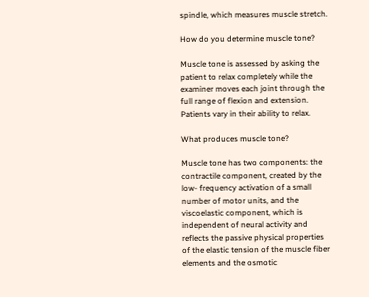spindle, which measures muscle stretch.

How do you determine muscle tone?

Muscle tone is assessed by asking the patient to relax completely while the examiner moves each joint through the full range of flexion and extension. Patients vary in their ability to relax.

What produces muscle tone?

Muscle tone has two components: the contractile component, created by the low- frequency activation of a small number of motor units, and the viscoelastic component, which is independent of neural activity and reflects the passive physical properties of the elastic tension of the muscle fiber elements and the osmotic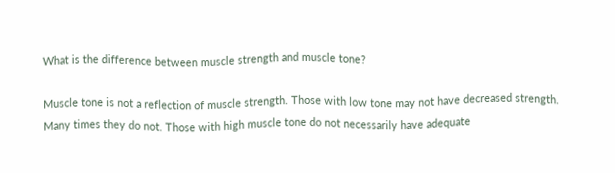What is the difference between muscle strength and muscle tone?

Muscle tone is not a reflection of muscle strength. Those with low tone may not have decreased strength. Many times they do not. Those with high muscle tone do not necessarily have adequate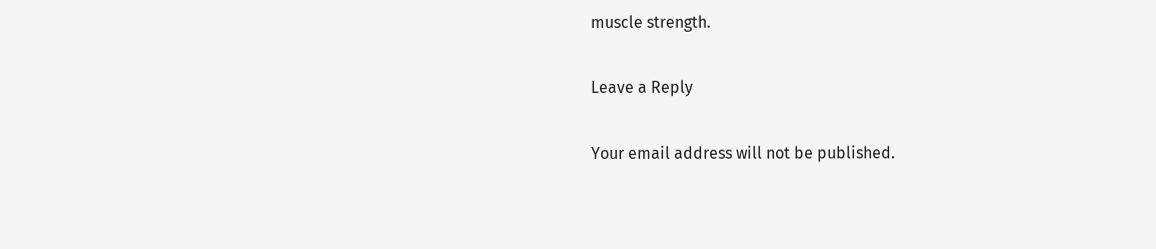muscle strength.

Leave a Reply

Your email address will not be published.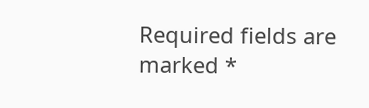Required fields are marked *